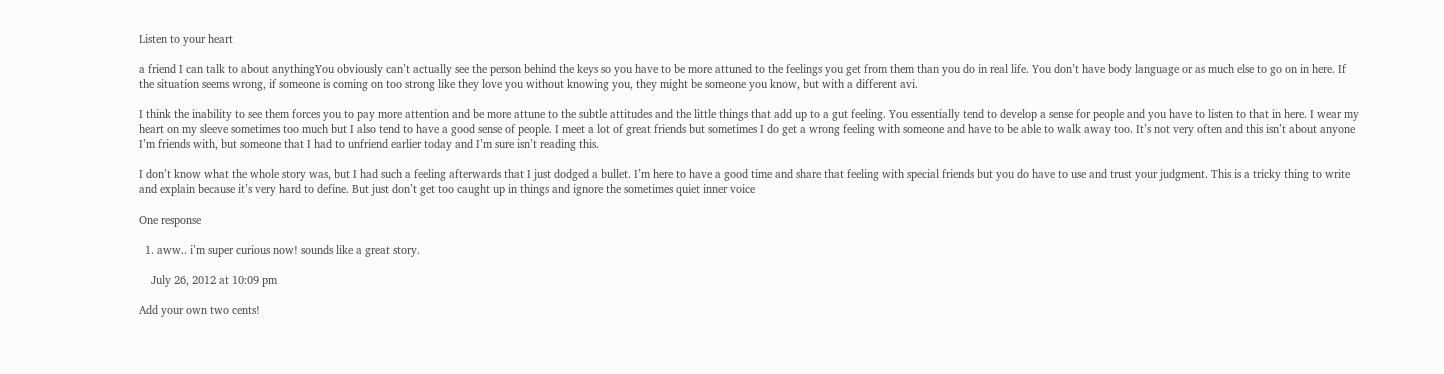Listen to your heart

a friend I can talk to about anythingYou obviously can’t actually see the person behind the keys so you have to be more attuned to the feelings you get from them than you do in real life. You don’t have body language or as much else to go on in here. If the situation seems wrong, if someone is coming on too strong like they love you without knowing you, they might be someone you know, but with a different avi.

I think the inability to see them forces you to pay more attention and be more attune to the subtle attitudes and the little things that add up to a gut feeling. You essentially tend to develop a sense for people and you have to listen to that in here. I wear my heart on my sleeve sometimes too much but I also tend to have a good sense of people. I meet a lot of great friends but sometimes I do get a wrong feeling with someone and have to be able to walk away too. It’s not very often and this isn’t about anyone I’m friends with, but someone that I had to unfriend earlier today and I’m sure isn’t reading this.

I don’t know what the whole story was, but I had such a feeling afterwards that I just dodged a bullet. I’m here to have a good time and share that feeling with special friends but you do have to use and trust your judgment. This is a tricky thing to write and explain because it’s very hard to define. But just don’t get too caught up in things and ignore the sometimes quiet inner voice

One response

  1. aww.. i’m super curious now! sounds like a great story.

    July 26, 2012 at 10:09 pm

Add your own two cents!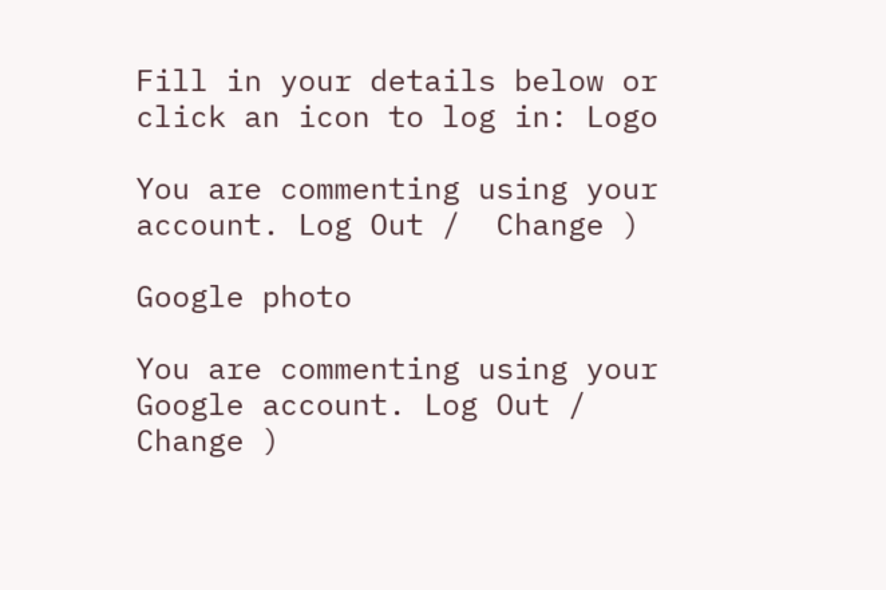Fill in your details below or click an icon to log in: Logo

You are commenting using your account. Log Out /  Change )

Google photo

You are commenting using your Google account. Log Out /  Change )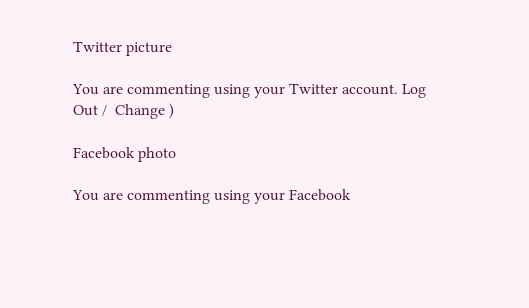Twitter picture

You are commenting using your Twitter account. Log Out /  Change )

Facebook photo

You are commenting using your Facebook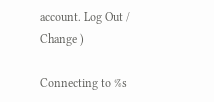account. Log Out /  Change )

Connecting to %s